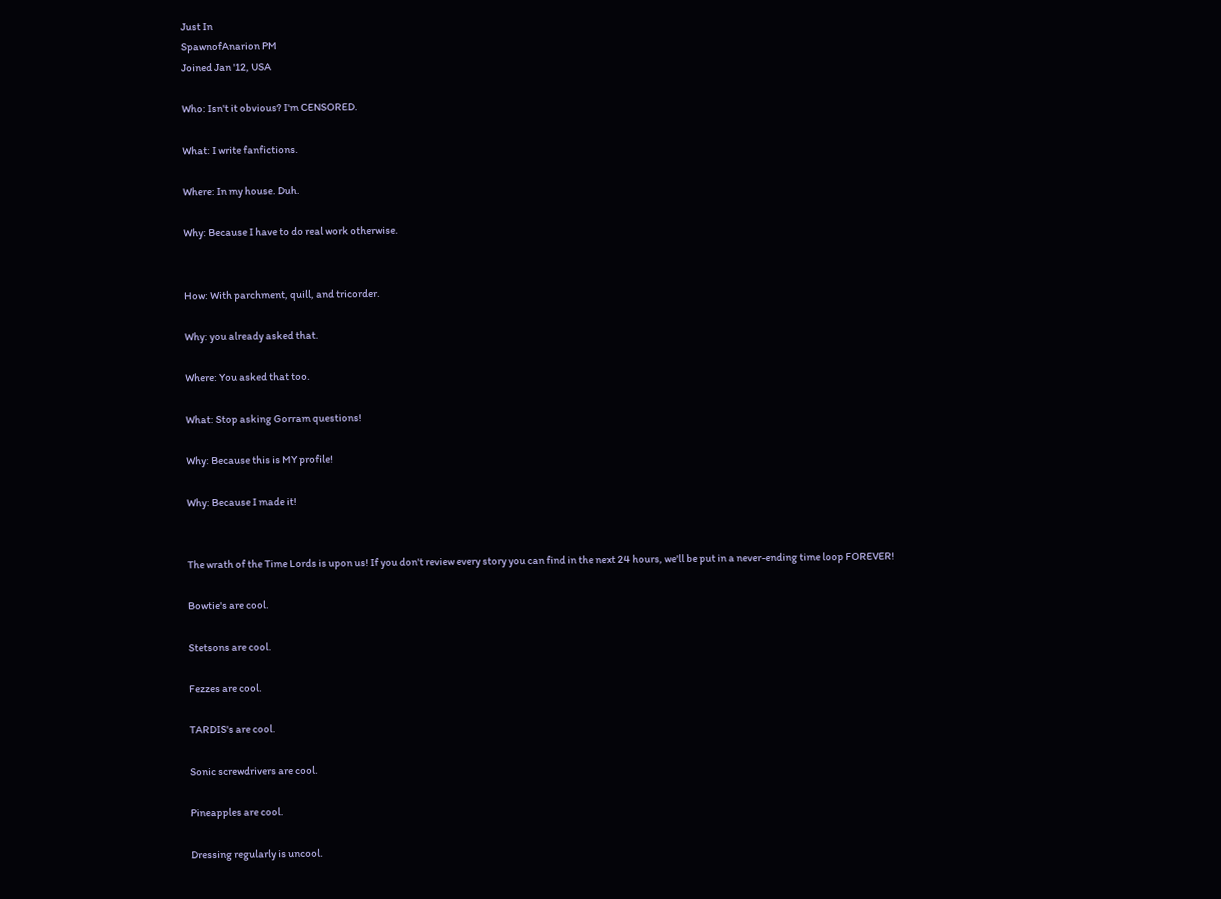Just In
SpawnofAnarion PM
Joined Jan '12, USA

Who: Isn't it obvious? I'm CENSORED.

What: I write fanfictions.

Where: In my house. Duh.

Why: Because I have to do real work otherwise.


How: With parchment, quill, and tricorder.

Why: you already asked that.

Where: You asked that too.

What: Stop asking Gorram questions!

Why: Because this is MY profile!

Why: Because I made it!


The wrath of the Time Lords is upon us! If you don't review every story you can find in the next 24 hours, we'll be put in a never-ending time loop FOREVER!

Bowtie's are cool.

Stetsons are cool.

Fezzes are cool.

TARDIS's are cool.

Sonic screwdrivers are cool.

Pineapples are cool.

Dressing regularly is uncool.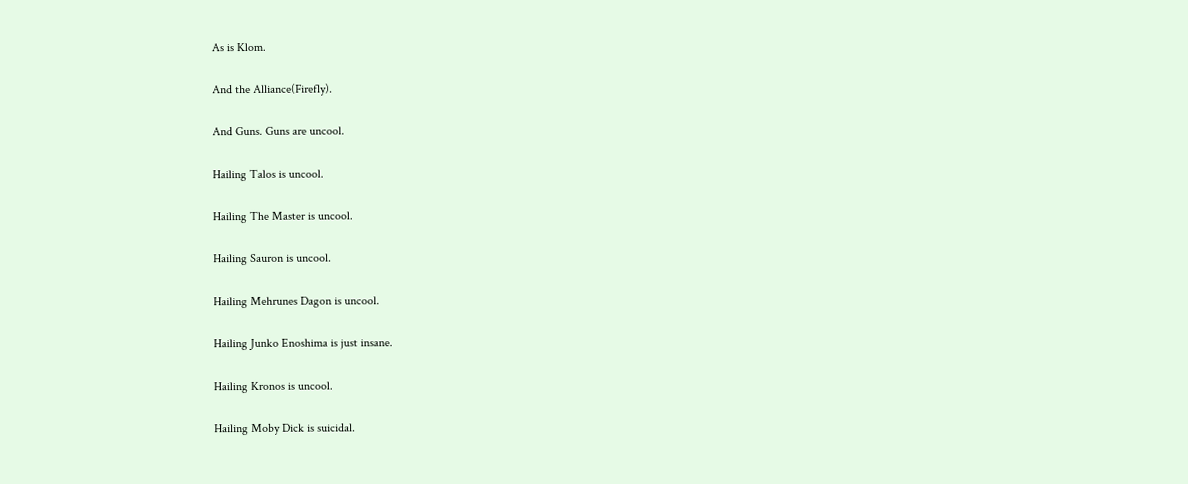As is Klom.

And the Alliance(Firefly).

And Guns. Guns are uncool.

Hailing Talos is uncool.

Hailing The Master is uncool.

Hailing Sauron is uncool.

Hailing Mehrunes Dagon is uncool.

Hailing Junko Enoshima is just insane.

Hailing Kronos is uncool.

Hailing Moby Dick is suicidal.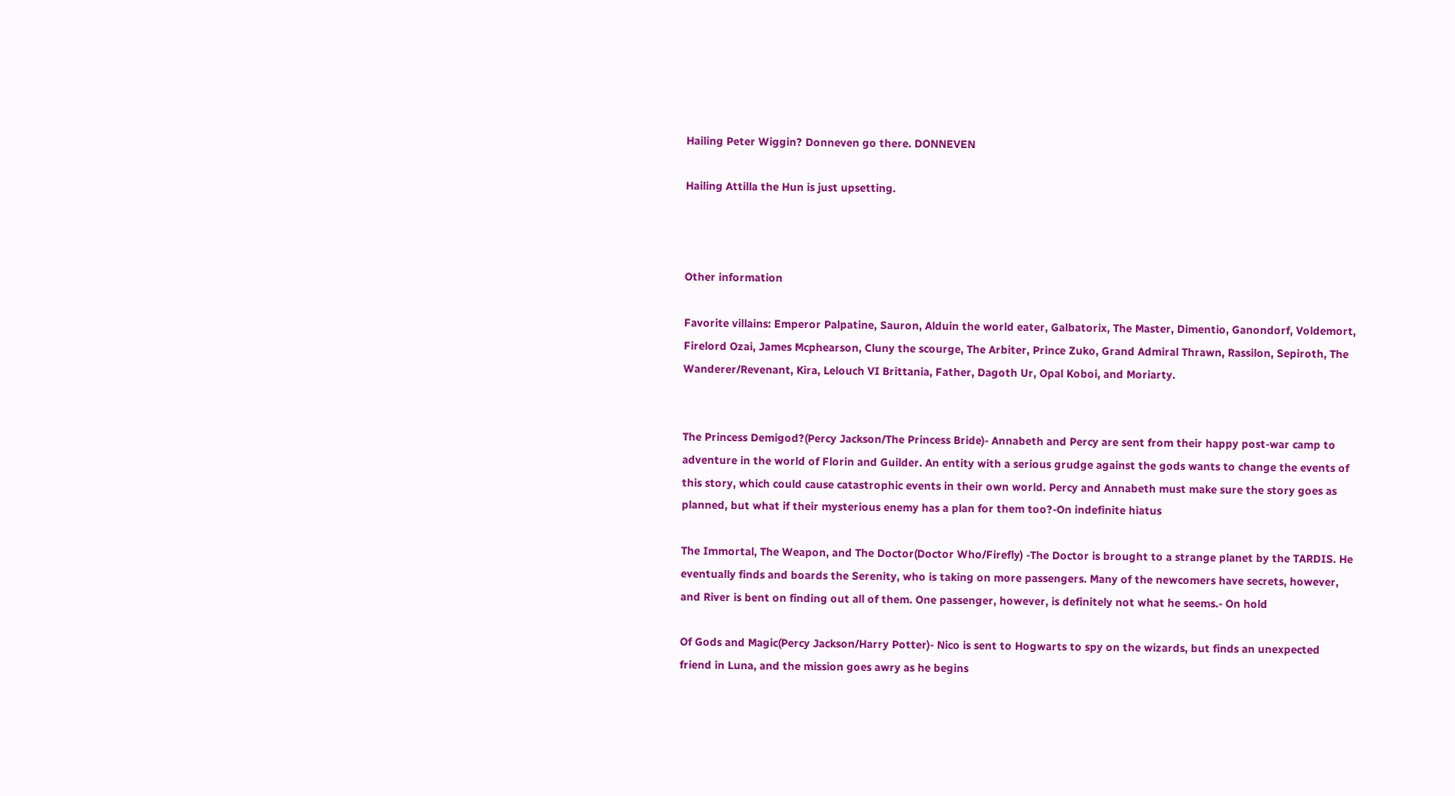Hailing Peter Wiggin? Donneven go there. DONNEVEN

Hailing Attilla the Hun is just upsetting.



Other information

Favorite villains: Emperor Palpatine, Sauron, Alduin the world eater, Galbatorix, The Master, Dimentio, Ganondorf, Voldemort, Firelord Ozai, James Mcphearson, Cluny the scourge, The Arbiter, Prince Zuko, Grand Admiral Thrawn, Rassilon, Sepiroth, The Wanderer/Revenant, Kira, Lelouch VI Brittania, Father, Dagoth Ur, Opal Koboi, and Moriarty.


The Princess Demigod?(Percy Jackson/The Princess Bride)- Annabeth and Percy are sent from their happy post-war camp to adventure in the world of Florin and Guilder. An entity with a serious grudge against the gods wants to change the events of this story, which could cause catastrophic events in their own world. Percy and Annabeth must make sure the story goes as planned, but what if their mysterious enemy has a plan for them too?-On indefinite hiatus

The Immortal, The Weapon, and The Doctor(Doctor Who/Firefly) -The Doctor is brought to a strange planet by the TARDIS. He eventually finds and boards the Serenity, who is taking on more passengers. Many of the newcomers have secrets, however, and River is bent on finding out all of them. One passenger, however, is definitely not what he seems.- On hold

Of Gods and Magic(Percy Jackson/Harry Potter)- Nico is sent to Hogwarts to spy on the wizards, but finds an unexpected friend in Luna, and the mission goes awry as he begins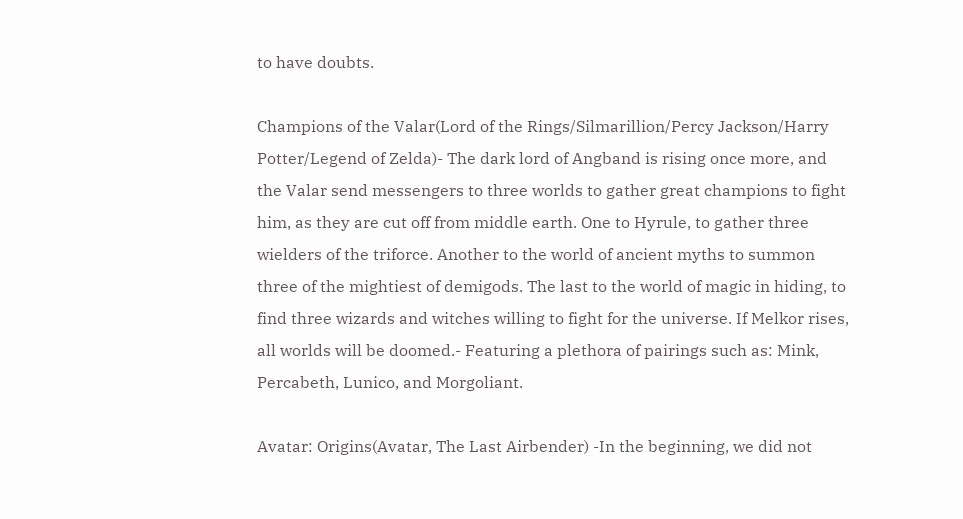to have doubts.

Champions of the Valar(Lord of the Rings/Silmarillion/Percy Jackson/Harry Potter/Legend of Zelda)- The dark lord of Angband is rising once more, and the Valar send messengers to three worlds to gather great champions to fight him, as they are cut off from middle earth. One to Hyrule, to gather three wielders of the triforce. Another to the world of ancient myths to summon three of the mightiest of demigods. The last to the world of magic in hiding, to find three wizards and witches willing to fight for the universe. If Melkor rises, all worlds will be doomed.- Featuring a plethora of pairings such as: Mink, Percabeth, Lunico, and Morgoliant.

Avatar: Origins(Avatar, The Last Airbender) -In the beginning, we did not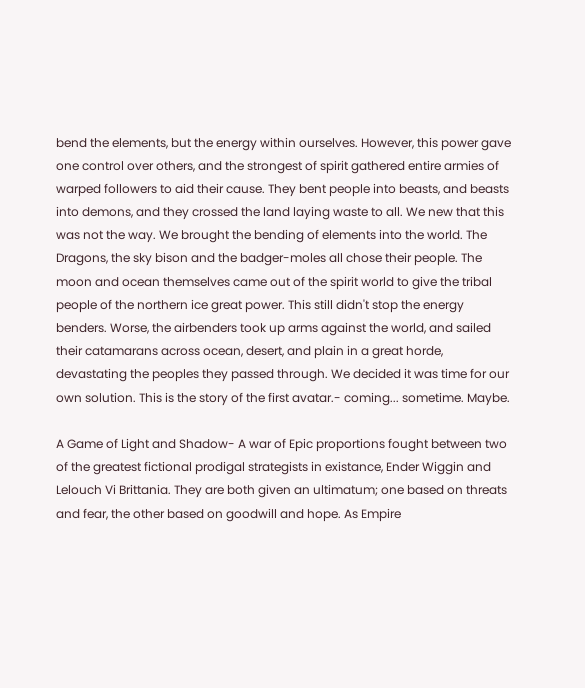bend the elements, but the energy within ourselves. However, this power gave one control over others, and the strongest of spirit gathered entire armies of warped followers to aid their cause. They bent people into beasts, and beasts into demons, and they crossed the land laying waste to all. We new that this was not the way. We brought the bending of elements into the world. The Dragons, the sky bison and the badger-moles all chose their people. The moon and ocean themselves came out of the spirit world to give the tribal people of the northern ice great power. This still didn't stop the energy benders. Worse, the airbenders took up arms against the world, and sailed their catamarans across ocean, desert, and plain in a great horde, devastating the peoples they passed through. We decided it was time for our own solution. This is the story of the first avatar.- coming... sometime. Maybe.

A Game of Light and Shadow- A war of Epic proportions fought between two of the greatest fictional prodigal strategists in existance, Ender Wiggin and Lelouch Vi Brittania. They are both given an ultimatum; one based on threats and fear, the other based on goodwill and hope. As Empire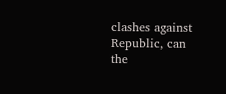clashes against Republic, can the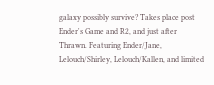galaxy possibly survive? Takes place post Ender's Game and R2, and just after Thrawn. Featuring Ender/Jane, Lelouch/Shirley, Lelouch/Kallen, and limited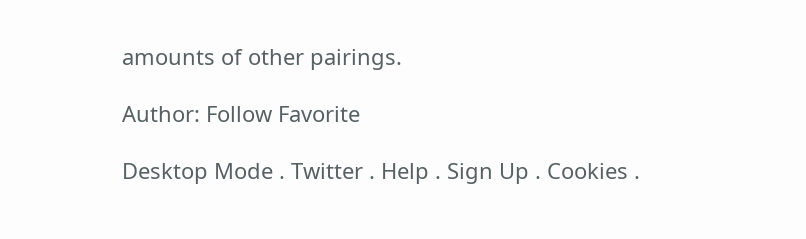amounts of other pairings.

Author: Follow Favorite

Desktop Mode . Twitter . Help . Sign Up . Cookies .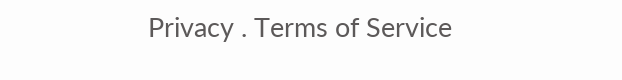Privacy . Terms of Service